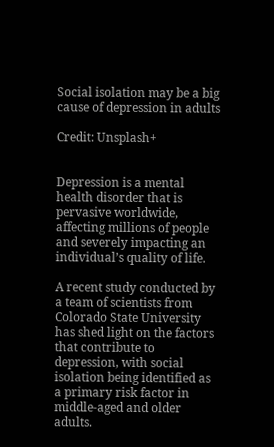Social isolation may be a big cause of depression in adults

Credit: Unsplash+


Depression is a mental health disorder that is pervasive worldwide, affecting millions of people and severely impacting an individual’s quality of life.

A recent study conducted by a team of scientists from Colorado State University has shed light on the factors that contribute to depression, with social isolation being identified as a primary risk factor in middle-aged and older adults.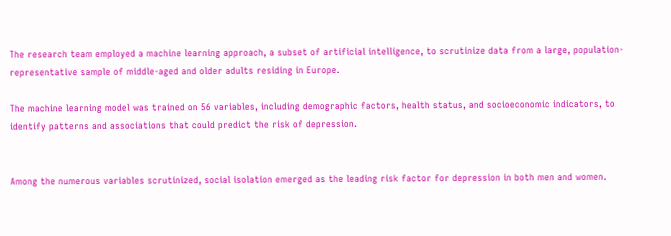The research team employed a machine learning approach, a subset of artificial intelligence, to scrutinize data from a large, population-representative sample of middle-aged and older adults residing in Europe.

The machine learning model was trained on 56 variables, including demographic factors, health status, and socioeconomic indicators, to identify patterns and associations that could predict the risk of depression.


Among the numerous variables scrutinized, social isolation emerged as the leading risk factor for depression in both men and women.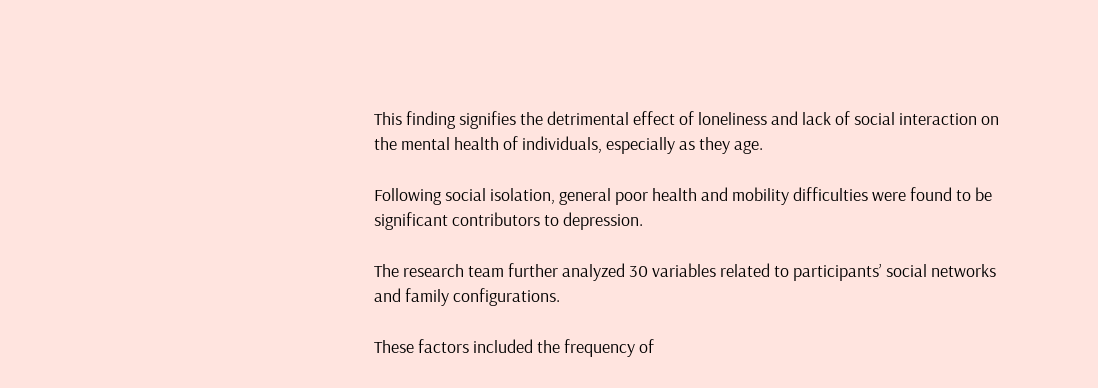This finding signifies the detrimental effect of loneliness and lack of social interaction on the mental health of individuals, especially as they age.

Following social isolation, general poor health and mobility difficulties were found to be significant contributors to depression.

The research team further analyzed 30 variables related to participants’ social networks and family configurations.

These factors included the frequency of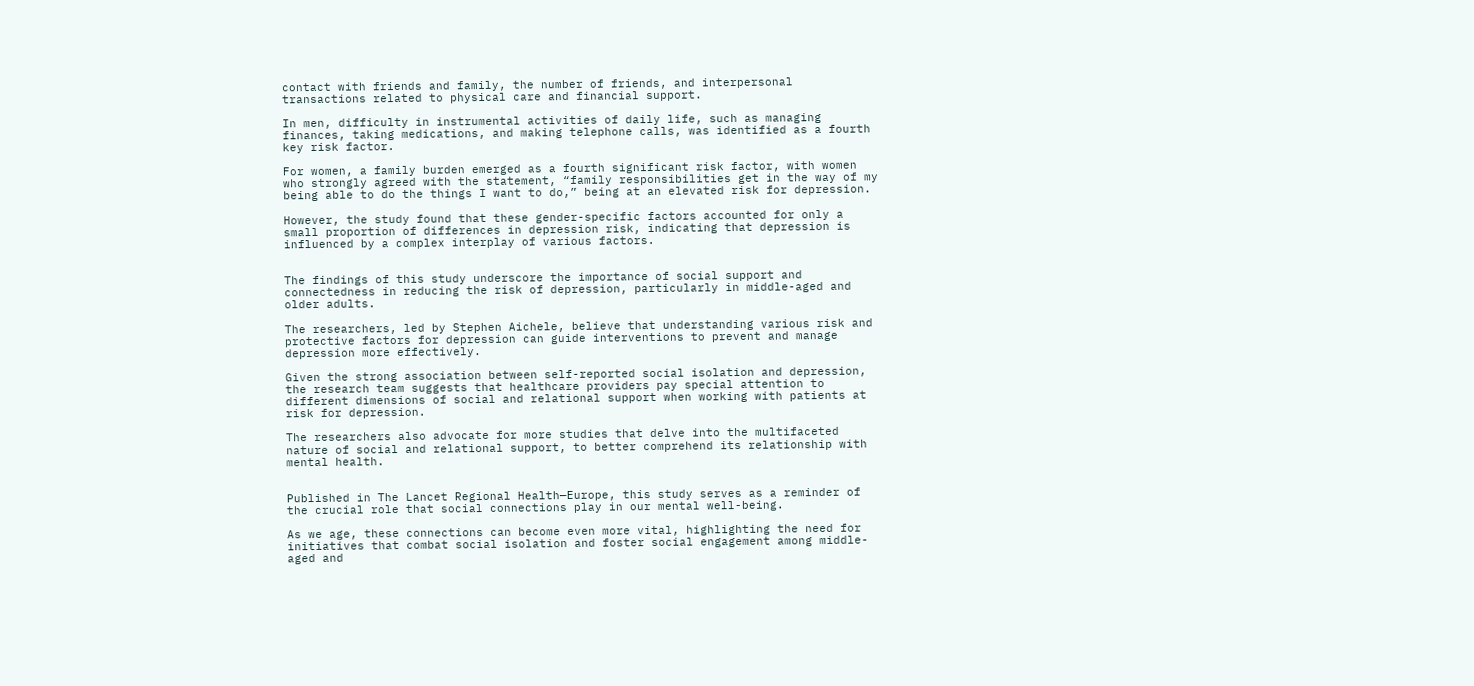contact with friends and family, the number of friends, and interpersonal transactions related to physical care and financial support.

In men, difficulty in instrumental activities of daily life, such as managing finances, taking medications, and making telephone calls, was identified as a fourth key risk factor.

For women, a family burden emerged as a fourth significant risk factor, with women who strongly agreed with the statement, “family responsibilities get in the way of my being able to do the things I want to do,” being at an elevated risk for depression.

However, the study found that these gender-specific factors accounted for only a small proportion of differences in depression risk, indicating that depression is influenced by a complex interplay of various factors.


The findings of this study underscore the importance of social support and connectedness in reducing the risk of depression, particularly in middle-aged and older adults.

The researchers, led by Stephen Aichele, believe that understanding various risk and protective factors for depression can guide interventions to prevent and manage depression more effectively.

Given the strong association between self-reported social isolation and depression, the research team suggests that healthcare providers pay special attention to different dimensions of social and relational support when working with patients at risk for depression.

The researchers also advocate for more studies that delve into the multifaceted nature of social and relational support, to better comprehend its relationship with mental health.


Published in The Lancet Regional Health—Europe, this study serves as a reminder of the crucial role that social connections play in our mental well-being.

As we age, these connections can become even more vital, highlighting the need for initiatives that combat social isolation and foster social engagement among middle-aged and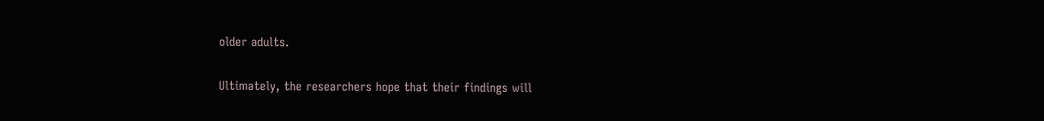older adults.

Ultimately, the researchers hope that their findings will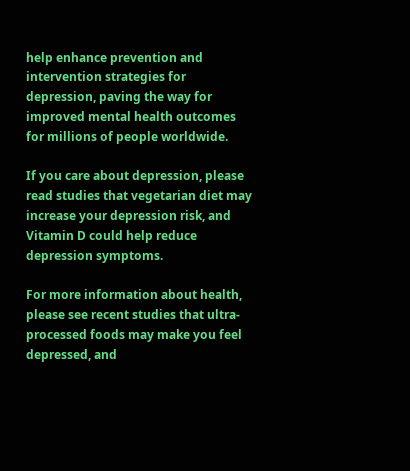help enhance prevention and intervention strategies for depression, paving the way for improved mental health outcomes for millions of people worldwide.

If you care about depression, please read studies that vegetarian diet may increase your depression risk, and Vitamin D could help reduce depression symptoms.

For more information about health, please see recent studies that ultra-processed foods may make you feel depressed, and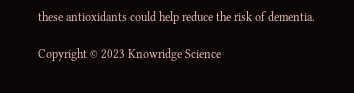these antioxidants could help reduce the risk of dementia.

Copyright © 2023 Knowridge Science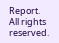Report. All rights reserved.